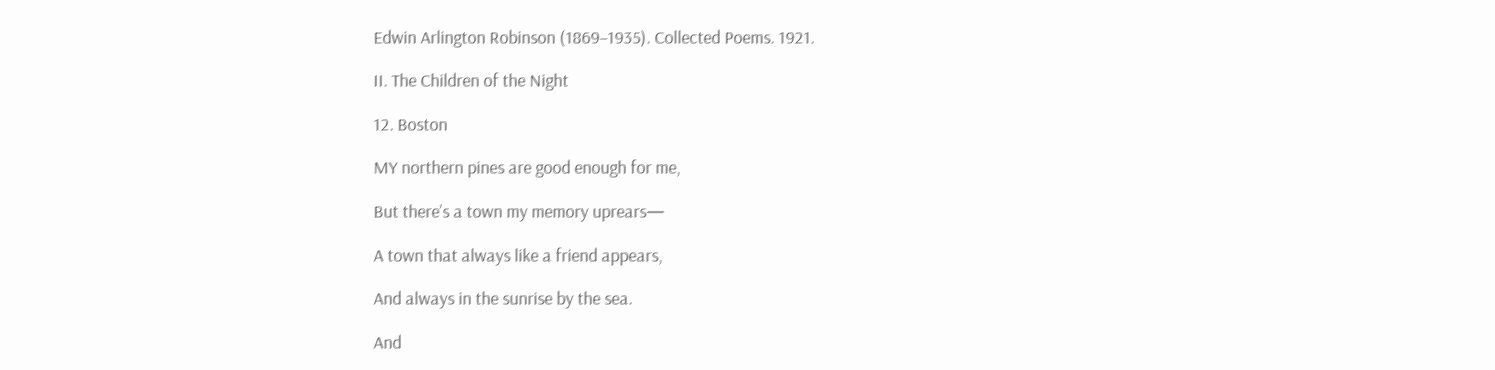Edwin Arlington Robinson (1869–1935). Collected Poems. 1921.

II. The Children of the Night

12. Boston

MY northern pines are good enough for me,

But there’s a town my memory uprears—

A town that always like a friend appears,

And always in the sunrise by the sea.

And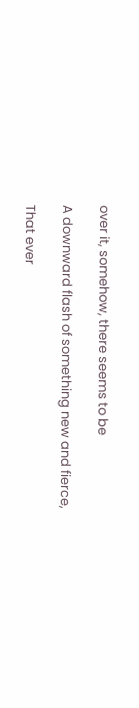over it, somehow, there seems to be

A downward flash of something new and fierce,

That ever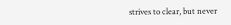strives to clear, but never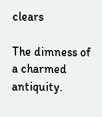clears

The dimness of a charmed antiquity.